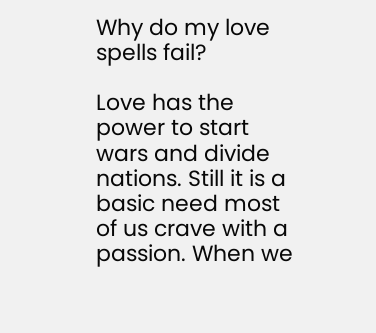Why do my love spells fail?

Love has the power to start wars and divide nations. Still it is a basic need most of us crave with a passion. When we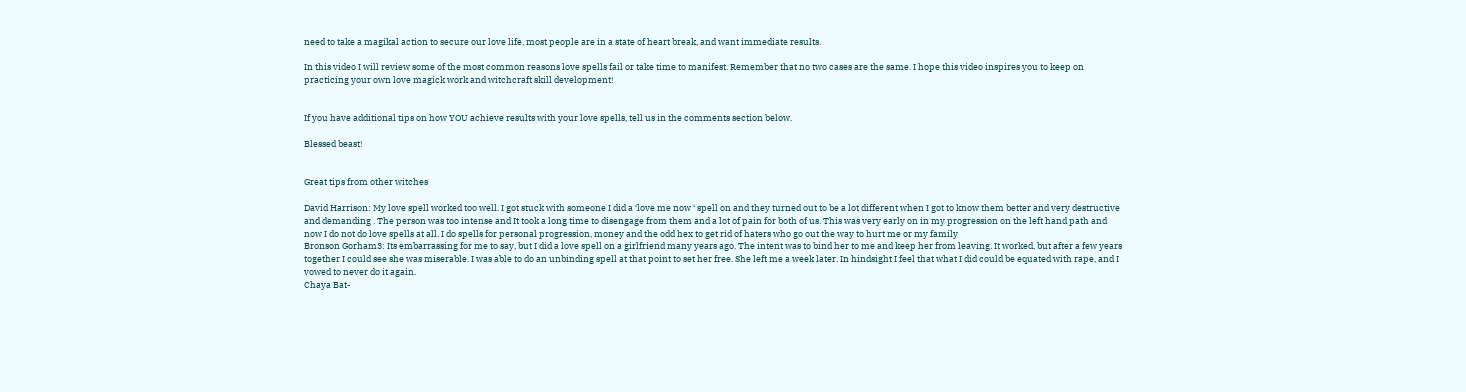need to take a magikal action to secure our love life, most people are in a state of heart break, and want immediate results.

In this video I will review some of the most common reasons love spells fail or take time to manifest. Remember that no two cases are the same. I hope this video inspires you to keep on practicing your own love magick work and witchcraft skill development!


If you have additional tips on how YOU achieve results with your love spells, tell us in the comments section below.

Blessed beast!


Great tips from other witches

David Harrison: My love spell worked too well. I got stuck with someone I did a ‘love me now ‘ spell on and they turned out to be a lot different when I got to know them better and very destructive and demanding . The person was too intense and It took a long time to disengage from them and a lot of pain for both of us. This was very early on in my progression on the left hand path and now I do not do love spells at all. I do spells for personal progression, money and the odd hex to get rid of haters who go out the way to hurt me or my family
Bronson Gorham3: Its embarrassing for me to say, but I did a love spell on a girlfriend many years ago. The intent was to bind her to me and keep her from leaving. It worked, but after a few years together I could see she was miserable. I was able to do an unbinding spell at that point to set her free. She left me a week later. In hindsight I feel that what I did could be equated with rape, and I vowed to never do it again.
Chaya Bat-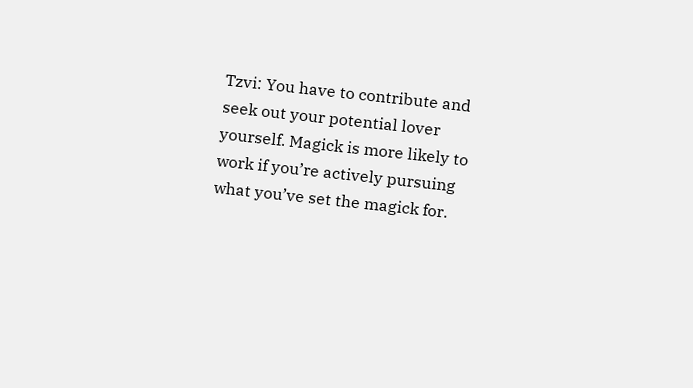Tzvi: You have to contribute and seek out your potential lover yourself. Magick is more likely to work if you’re actively pursuing what you’ve set the magick for.